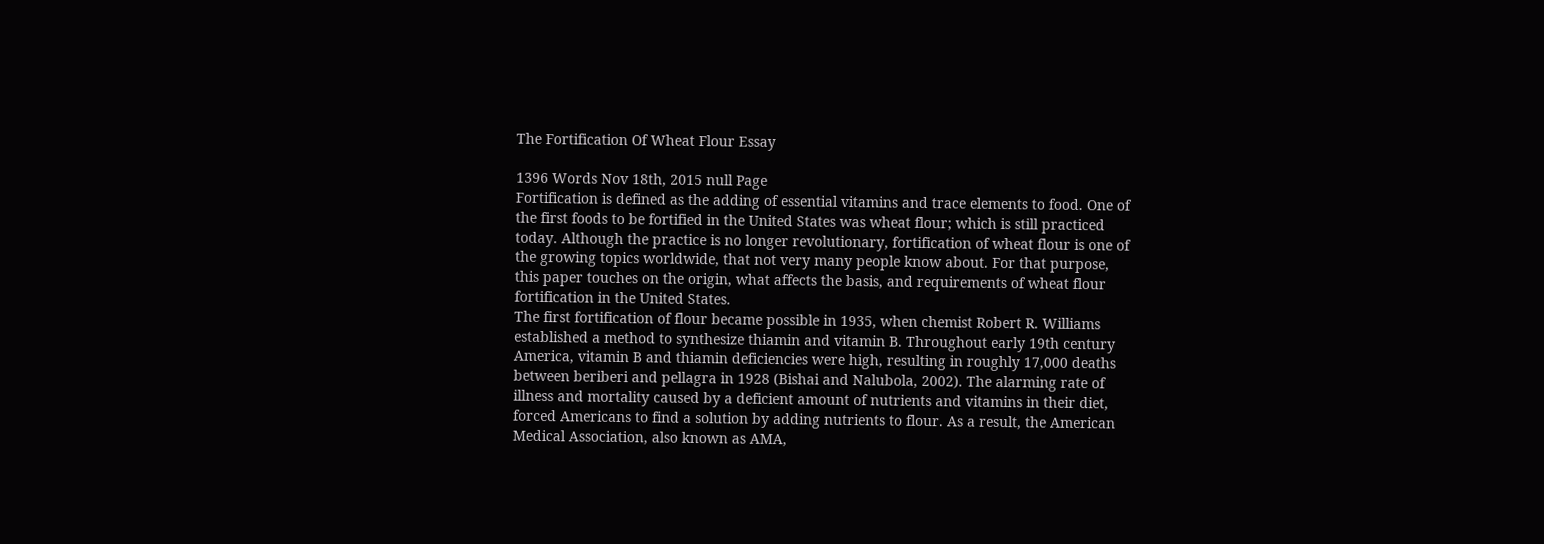The Fortification Of Wheat Flour Essay

1396 Words Nov 18th, 2015 null Page
Fortification is defined as the adding of essential vitamins and trace elements to food. One of the first foods to be fortified in the United States was wheat flour; which is still practiced today. Although the practice is no longer revolutionary, fortification of wheat flour is one of the growing topics worldwide, that not very many people know about. For that purpose, this paper touches on the origin, what affects the basis, and requirements of wheat flour fortification in the United States.
The first fortification of flour became possible in 1935, when chemist Robert R. Williams established a method to synthesize thiamin and vitamin B. Throughout early 19th century America, vitamin B and thiamin deficiencies were high, resulting in roughly 17,000 deaths between beriberi and pellagra in 1928 (Bishai and Nalubola, 2002). The alarming rate of illness and mortality caused by a deficient amount of nutrients and vitamins in their diet, forced Americans to find a solution by adding nutrients to flour. As a result, the American Medical Association, also known as AMA,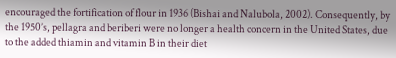encouraged the fortification of flour in 1936 (Bishai and Nalubola, 2002). Consequently, by the 1950’s, pellagra and beriberi were no longer a health concern in the United States, due to the added thiamin and vitamin B in their diet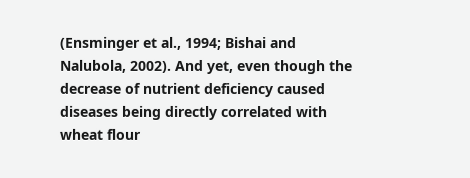(Ensminger et al., 1994; Bishai and Nalubola, 2002). And yet, even though the decrease of nutrient deficiency caused diseases being directly correlated with wheat flour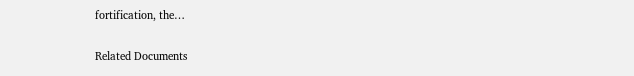fortification, the…

Related Documents